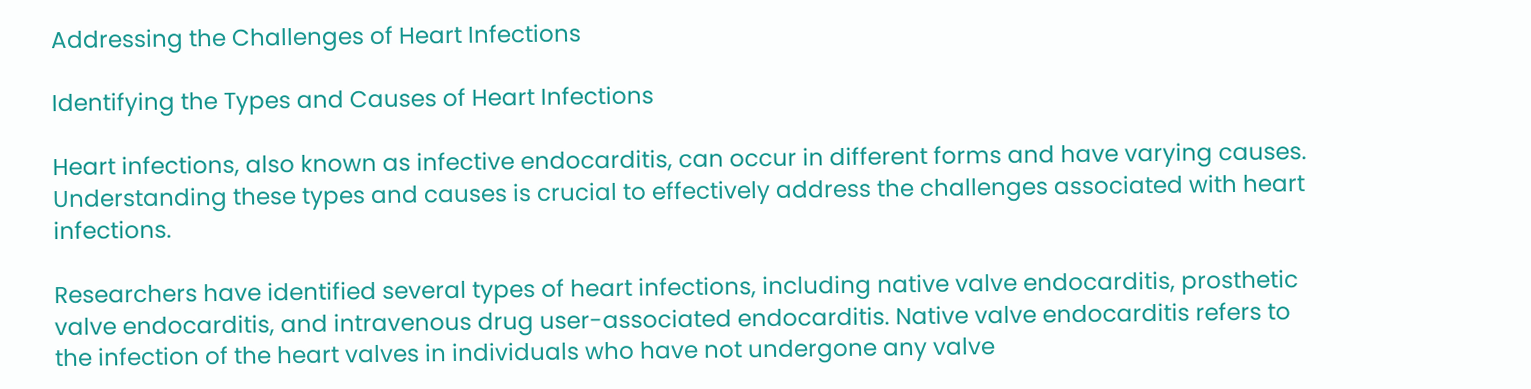Addressing the Challenges of Heart Infections

Identifying the Types and Causes of Heart Infections

Heart infections, also known as infective endocarditis, can occur in different forms and have varying causes. Understanding these types and causes is crucial to effectively address the challenges associated with heart infections.

Researchers have identified several types of heart infections, including native valve endocarditis, prosthetic valve endocarditis, and intravenous drug user-associated endocarditis. Native valve endocarditis refers to the infection of the heart valves in individuals who have not undergone any valve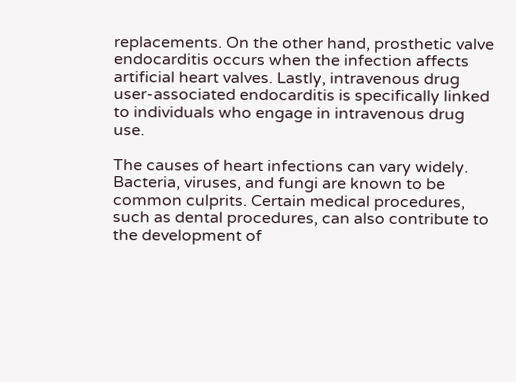replacements. On the other hand, prosthetic valve endocarditis occurs when the infection affects artificial heart valves. Lastly, intravenous drug user-associated endocarditis is specifically linked to individuals who engage in intravenous drug use.

The causes of heart infections can vary widely. Bacteria, viruses, and fungi are known to be common culprits. Certain medical procedures, such as dental procedures, can also contribute to the development of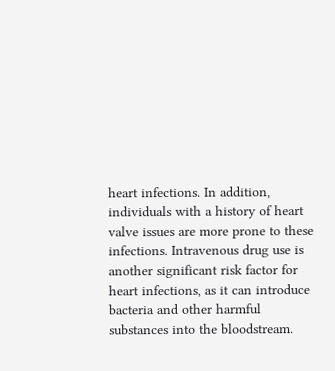heart infections. In addition, individuals with a history of heart valve issues are more prone to these infections. Intravenous drug use is another significant risk factor for heart infections, as it can introduce bacteria and other harmful substances into the bloodstream.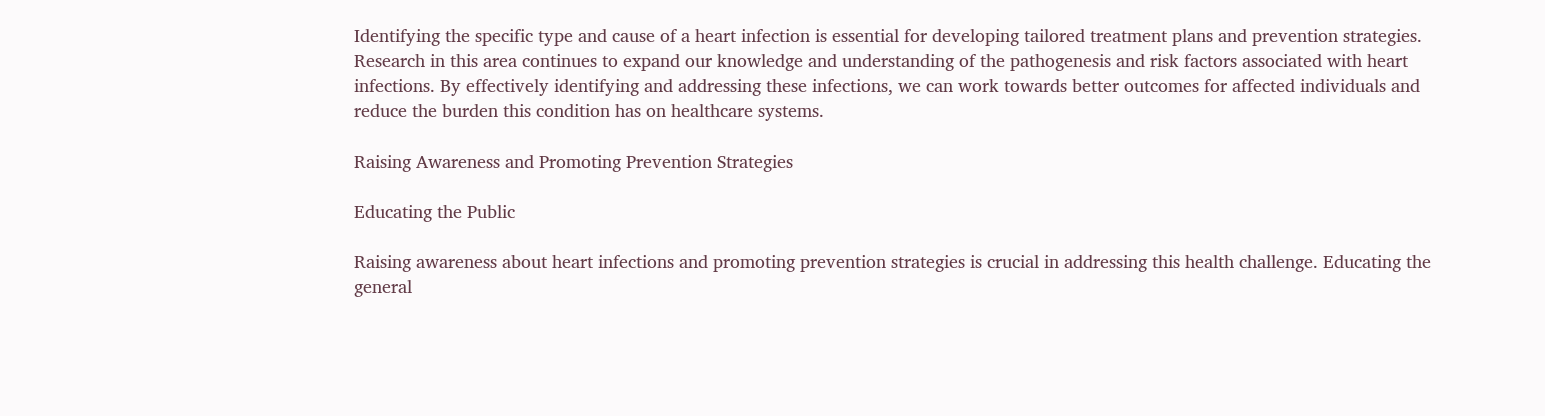Identifying the specific type and cause of a heart infection is essential for developing tailored treatment plans and prevention strategies. Research in this area continues to expand our knowledge and understanding of the pathogenesis and risk factors associated with heart infections. By effectively identifying and addressing these infections, we can work towards better outcomes for affected individuals and reduce the burden this condition has on healthcare systems.

Raising Awareness and Promoting Prevention Strategies

Educating the Public

Raising awareness about heart infections and promoting prevention strategies is crucial in addressing this health challenge. Educating the general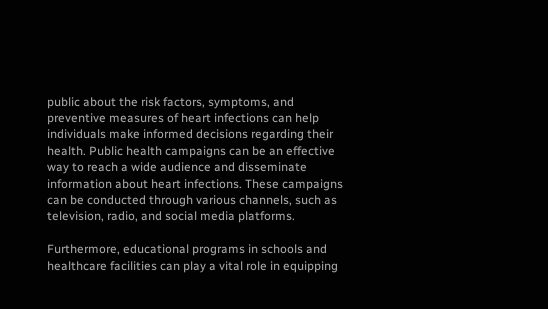public about the risk factors, symptoms, and preventive measures of heart infections can help individuals make informed decisions regarding their health. Public health campaigns can be an effective way to reach a wide audience and disseminate information about heart infections. These campaigns can be conducted through various channels, such as television, radio, and social media platforms.

Furthermore, educational programs in schools and healthcare facilities can play a vital role in equipping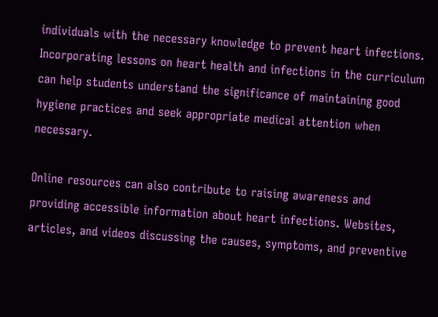individuals with the necessary knowledge to prevent heart infections. Incorporating lessons on heart health and infections in the curriculum can help students understand the significance of maintaining good hygiene practices and seek appropriate medical attention when necessary.

Online resources can also contribute to raising awareness and providing accessible information about heart infections. Websites, articles, and videos discussing the causes, symptoms, and preventive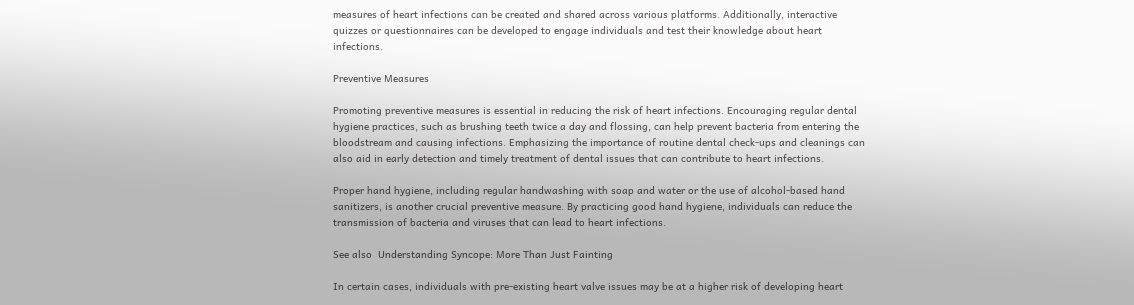measures of heart infections can be created and shared across various platforms. Additionally, interactive quizzes or questionnaires can be developed to engage individuals and test their knowledge about heart infections.

Preventive Measures

Promoting preventive measures is essential in reducing the risk of heart infections. Encouraging regular dental hygiene practices, such as brushing teeth twice a day and flossing, can help prevent bacteria from entering the bloodstream and causing infections. Emphasizing the importance of routine dental check-ups and cleanings can also aid in early detection and timely treatment of dental issues that can contribute to heart infections.

Proper hand hygiene, including regular handwashing with soap and water or the use of alcohol-based hand sanitizers, is another crucial preventive measure. By practicing good hand hygiene, individuals can reduce the transmission of bacteria and viruses that can lead to heart infections.

See also  Understanding Syncope: More Than Just Fainting

In certain cases, individuals with pre-existing heart valve issues may be at a higher risk of developing heart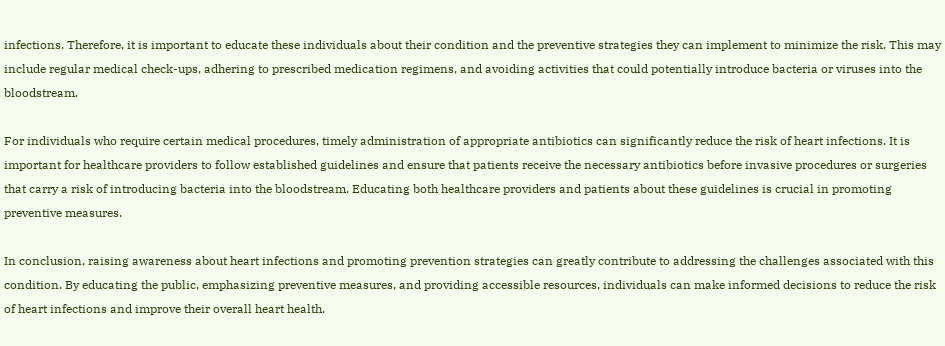infections. Therefore, it is important to educate these individuals about their condition and the preventive strategies they can implement to minimize the risk. This may include regular medical check-ups, adhering to prescribed medication regimens, and avoiding activities that could potentially introduce bacteria or viruses into the bloodstream.

For individuals who require certain medical procedures, timely administration of appropriate antibiotics can significantly reduce the risk of heart infections. It is important for healthcare providers to follow established guidelines and ensure that patients receive the necessary antibiotics before invasive procedures or surgeries that carry a risk of introducing bacteria into the bloodstream. Educating both healthcare providers and patients about these guidelines is crucial in promoting preventive measures.

In conclusion, raising awareness about heart infections and promoting prevention strategies can greatly contribute to addressing the challenges associated with this condition. By educating the public, emphasizing preventive measures, and providing accessible resources, individuals can make informed decisions to reduce the risk of heart infections and improve their overall heart health.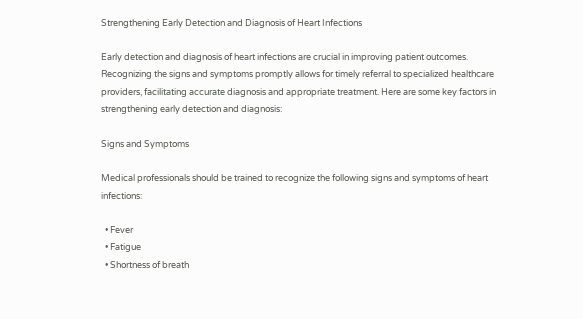Strengthening Early Detection and Diagnosis of Heart Infections

Early detection and diagnosis of heart infections are crucial in improving patient outcomes. Recognizing the signs and symptoms promptly allows for timely referral to specialized healthcare providers, facilitating accurate diagnosis and appropriate treatment. Here are some key factors in strengthening early detection and diagnosis:

Signs and Symptoms

Medical professionals should be trained to recognize the following signs and symptoms of heart infections:

  • Fever
  • Fatigue
  • Shortness of breath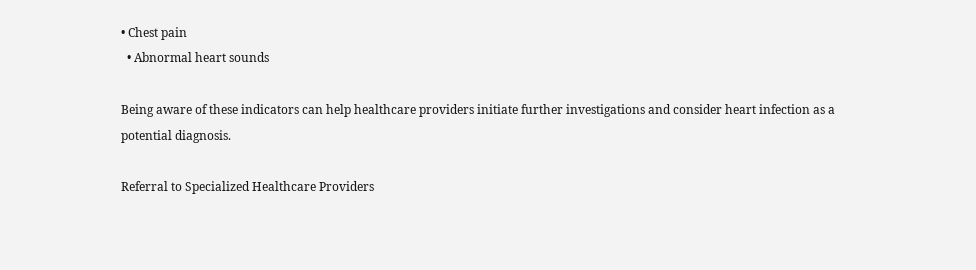• Chest pain
  • Abnormal heart sounds

Being aware of these indicators can help healthcare providers initiate further investigations and consider heart infection as a potential diagnosis.

Referral to Specialized Healthcare Providers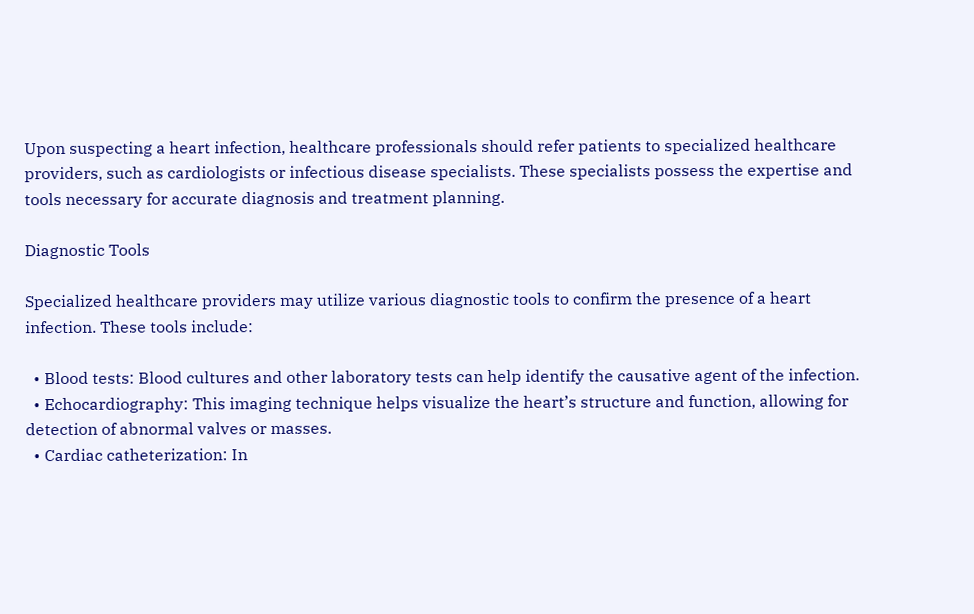Upon suspecting a heart infection, healthcare professionals should refer patients to specialized healthcare providers, such as cardiologists or infectious disease specialists. These specialists possess the expertise and tools necessary for accurate diagnosis and treatment planning.

Diagnostic Tools

Specialized healthcare providers may utilize various diagnostic tools to confirm the presence of a heart infection. These tools include:

  • Blood tests: Blood cultures and other laboratory tests can help identify the causative agent of the infection.
  • Echocardiography: This imaging technique helps visualize the heart’s structure and function, allowing for detection of abnormal valves or masses.
  • Cardiac catheterization: In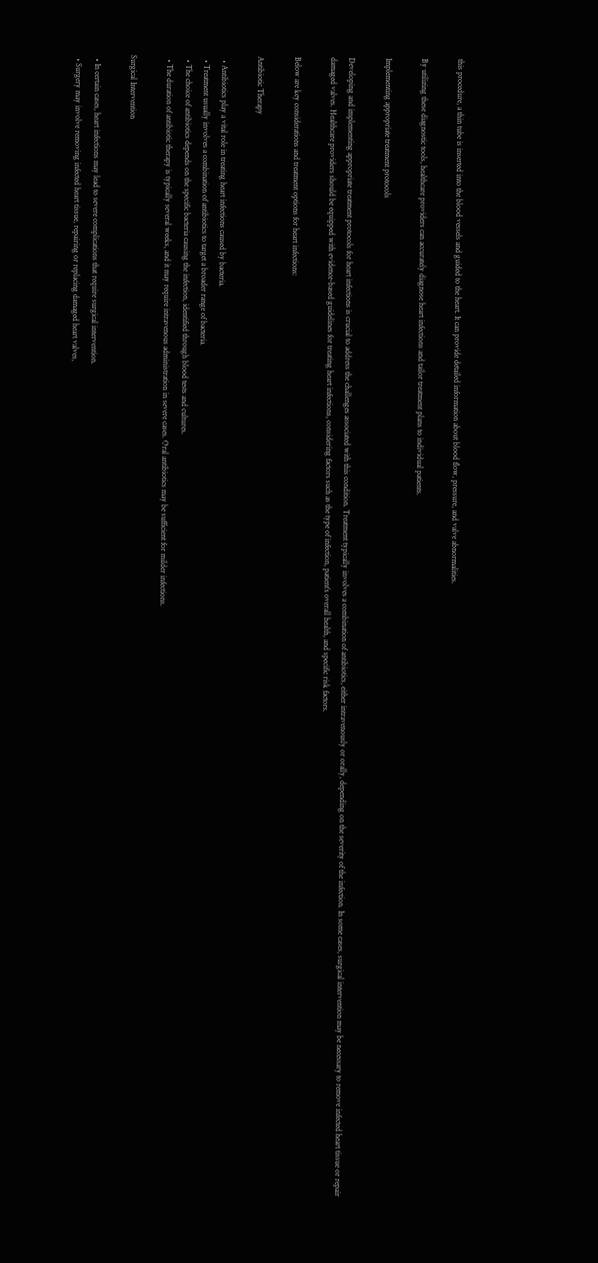this procedure, a thin tube is inserted into the blood vessels and guided to the heart. It can provide detailed information about blood flow, pressure, and valve abnormalities.

By utilizing these diagnostic tools, healthcare providers can accurately diagnose heart infections and tailor treatment plans to individual patients.

Implementing appropriate treatment protocols

Developing and implementing appropriate treatment protocols for heart infections is crucial to address the challenges associated with this condition. Treatment typically involves a combination of antibiotics, either intravenously or orally, depending on the severity of the infection. In some cases, surgical intervention may be necessary to remove infected heart tissue or repair damaged valves. Healthcare providers should be equipped with evidence-based guidelines for treating heart infections, considering factors such as the type of infection, patient’s overall health, and specific risk factors.

Below are key considerations and treatment options for heart infections:

Antibiotic Therapy

  • Antibiotics play a vital role in treating heart infections caused by bacteria.
  • Treatment usually involves a combination of antibiotics to target a broader range of bacteria.
  • The choice of antibiotics depends on the specific bacteria causing the infection, identified through blood tests and cultures.
  • The duration of antibiotic therapy is typically several weeks, and it may require intravenous administration in severe cases. Oral antibiotics may be sufficient for milder infections.

Surgical Intervention

  • In certain cases, heart infections may lead to severe complications that require surgical intervention.
  • Surgery may involve removing infected heart tissue, repairing or replacing damaged heart valves,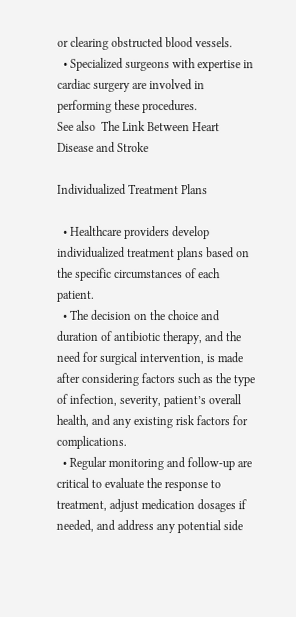or clearing obstructed blood vessels.
  • Specialized surgeons with expertise in cardiac surgery are involved in performing these procedures.
See also  The Link Between Heart Disease and Stroke

Individualized Treatment Plans

  • Healthcare providers develop individualized treatment plans based on the specific circumstances of each patient.
  • The decision on the choice and duration of antibiotic therapy, and the need for surgical intervention, is made after considering factors such as the type of infection, severity, patient’s overall health, and any existing risk factors for complications.
  • Regular monitoring and follow-up are critical to evaluate the response to treatment, adjust medication dosages if needed, and address any potential side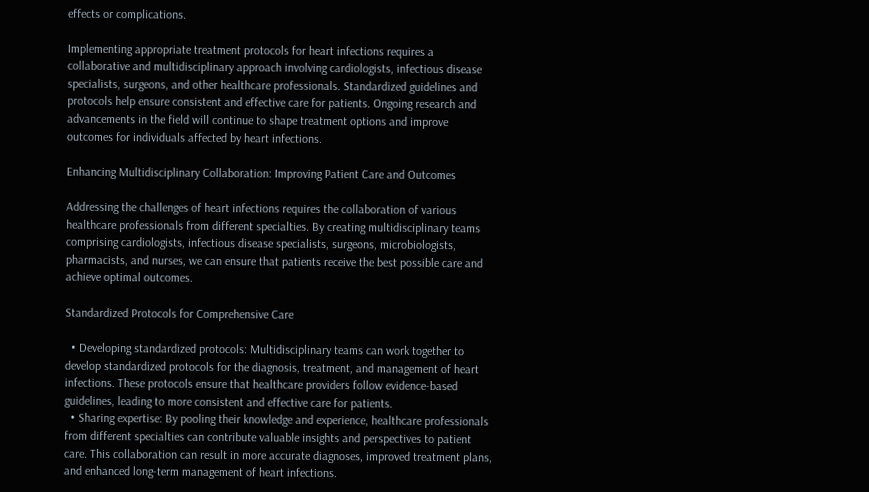effects or complications.

Implementing appropriate treatment protocols for heart infections requires a collaborative and multidisciplinary approach involving cardiologists, infectious disease specialists, surgeons, and other healthcare professionals. Standardized guidelines and protocols help ensure consistent and effective care for patients. Ongoing research and advancements in the field will continue to shape treatment options and improve outcomes for individuals affected by heart infections.

Enhancing Multidisciplinary Collaboration: Improving Patient Care and Outcomes

Addressing the challenges of heart infections requires the collaboration of various healthcare professionals from different specialties. By creating multidisciplinary teams comprising cardiologists, infectious disease specialists, surgeons, microbiologists, pharmacists, and nurses, we can ensure that patients receive the best possible care and achieve optimal outcomes.

Standardized Protocols for Comprehensive Care

  • Developing standardized protocols: Multidisciplinary teams can work together to develop standardized protocols for the diagnosis, treatment, and management of heart infections. These protocols ensure that healthcare providers follow evidence-based guidelines, leading to more consistent and effective care for patients.
  • Sharing expertise: By pooling their knowledge and experience, healthcare professionals from different specialties can contribute valuable insights and perspectives to patient care. This collaboration can result in more accurate diagnoses, improved treatment plans, and enhanced long-term management of heart infections.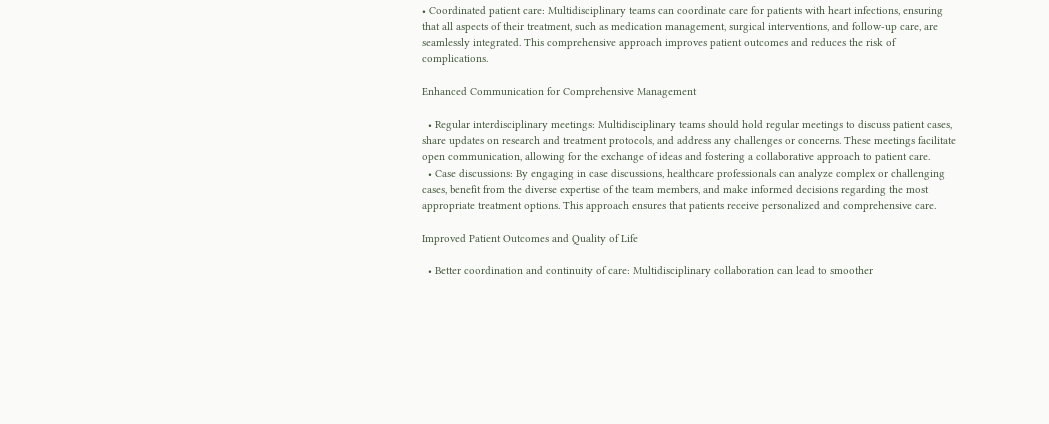• Coordinated patient care: Multidisciplinary teams can coordinate care for patients with heart infections, ensuring that all aspects of their treatment, such as medication management, surgical interventions, and follow-up care, are seamlessly integrated. This comprehensive approach improves patient outcomes and reduces the risk of complications.

Enhanced Communication for Comprehensive Management

  • Regular interdisciplinary meetings: Multidisciplinary teams should hold regular meetings to discuss patient cases, share updates on research and treatment protocols, and address any challenges or concerns. These meetings facilitate open communication, allowing for the exchange of ideas and fostering a collaborative approach to patient care.
  • Case discussions: By engaging in case discussions, healthcare professionals can analyze complex or challenging cases, benefit from the diverse expertise of the team members, and make informed decisions regarding the most appropriate treatment options. This approach ensures that patients receive personalized and comprehensive care.

Improved Patient Outcomes and Quality of Life

  • Better coordination and continuity of care: Multidisciplinary collaboration can lead to smoother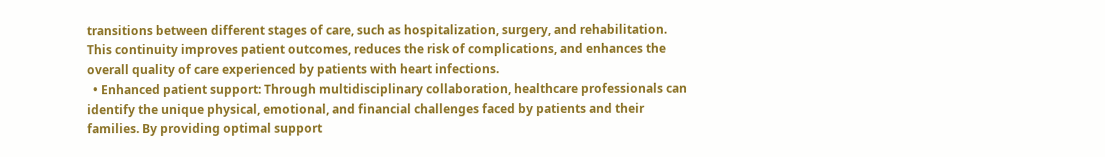transitions between different stages of care, such as hospitalization, surgery, and rehabilitation. This continuity improves patient outcomes, reduces the risk of complications, and enhances the overall quality of care experienced by patients with heart infections.
  • Enhanced patient support: Through multidisciplinary collaboration, healthcare professionals can identify the unique physical, emotional, and financial challenges faced by patients and their families. By providing optimal support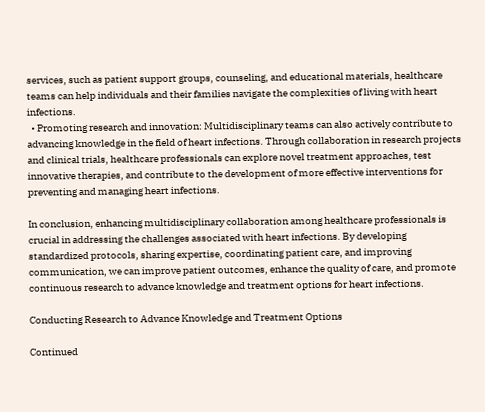services, such as patient support groups, counseling, and educational materials, healthcare teams can help individuals and their families navigate the complexities of living with heart infections.
  • Promoting research and innovation: Multidisciplinary teams can also actively contribute to advancing knowledge in the field of heart infections. Through collaboration in research projects and clinical trials, healthcare professionals can explore novel treatment approaches, test innovative therapies, and contribute to the development of more effective interventions for preventing and managing heart infections.

In conclusion, enhancing multidisciplinary collaboration among healthcare professionals is crucial in addressing the challenges associated with heart infections. By developing standardized protocols, sharing expertise, coordinating patient care, and improving communication, we can improve patient outcomes, enhance the quality of care, and promote continuous research to advance knowledge and treatment options for heart infections.

Conducting Research to Advance Knowledge and Treatment Options

Continued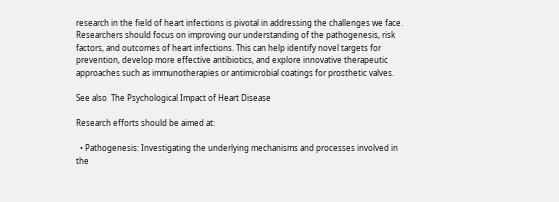research in the field of heart infections is pivotal in addressing the challenges we face. Researchers should focus on improving our understanding of the pathogenesis, risk factors, and outcomes of heart infections. This can help identify novel targets for prevention, develop more effective antibiotics, and explore innovative therapeutic approaches such as immunotherapies or antimicrobial coatings for prosthetic valves.

See also  The Psychological Impact of Heart Disease

Research efforts should be aimed at:

  • Pathogenesis: Investigating the underlying mechanisms and processes involved in the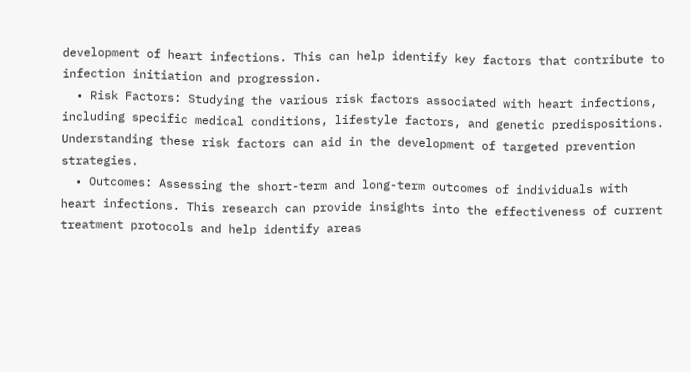development of heart infections. This can help identify key factors that contribute to infection initiation and progression.
  • Risk Factors: Studying the various risk factors associated with heart infections, including specific medical conditions, lifestyle factors, and genetic predispositions. Understanding these risk factors can aid in the development of targeted prevention strategies.
  • Outcomes: Assessing the short-term and long-term outcomes of individuals with heart infections. This research can provide insights into the effectiveness of current treatment protocols and help identify areas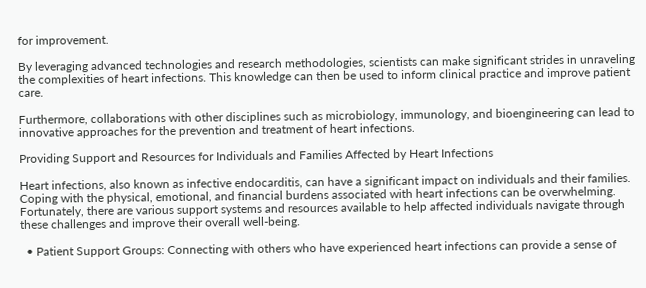for improvement.

By leveraging advanced technologies and research methodologies, scientists can make significant strides in unraveling the complexities of heart infections. This knowledge can then be used to inform clinical practice and improve patient care.

Furthermore, collaborations with other disciplines such as microbiology, immunology, and bioengineering can lead to innovative approaches for the prevention and treatment of heart infections.

Providing Support and Resources for Individuals and Families Affected by Heart Infections

Heart infections, also known as infective endocarditis, can have a significant impact on individuals and their families. Coping with the physical, emotional, and financial burdens associated with heart infections can be overwhelming. Fortunately, there are various support systems and resources available to help affected individuals navigate through these challenges and improve their overall well-being.

  • Patient Support Groups: Connecting with others who have experienced heart infections can provide a sense of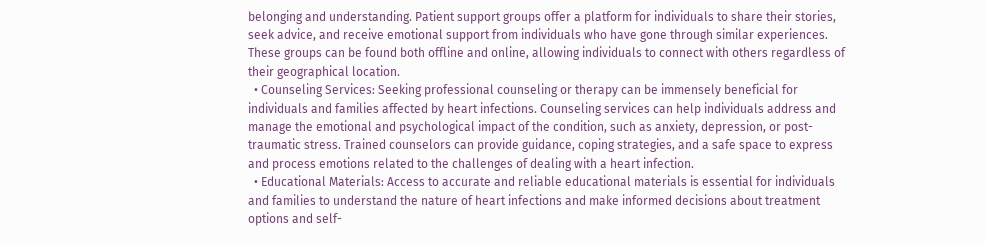belonging and understanding. Patient support groups offer a platform for individuals to share their stories, seek advice, and receive emotional support from individuals who have gone through similar experiences. These groups can be found both offline and online, allowing individuals to connect with others regardless of their geographical location.
  • Counseling Services: Seeking professional counseling or therapy can be immensely beneficial for individuals and families affected by heart infections. Counseling services can help individuals address and manage the emotional and psychological impact of the condition, such as anxiety, depression, or post-traumatic stress. Trained counselors can provide guidance, coping strategies, and a safe space to express and process emotions related to the challenges of dealing with a heart infection.
  • Educational Materials: Access to accurate and reliable educational materials is essential for individuals and families to understand the nature of heart infections and make informed decisions about treatment options and self-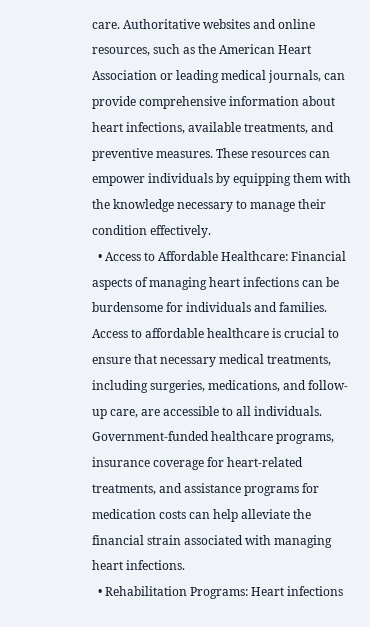care. Authoritative websites and online resources, such as the American Heart Association or leading medical journals, can provide comprehensive information about heart infections, available treatments, and preventive measures. These resources can empower individuals by equipping them with the knowledge necessary to manage their condition effectively.
  • Access to Affordable Healthcare: Financial aspects of managing heart infections can be burdensome for individuals and families. Access to affordable healthcare is crucial to ensure that necessary medical treatments, including surgeries, medications, and follow-up care, are accessible to all individuals. Government-funded healthcare programs, insurance coverage for heart-related treatments, and assistance programs for medication costs can help alleviate the financial strain associated with managing heart infections.
  • Rehabilitation Programs: Heart infections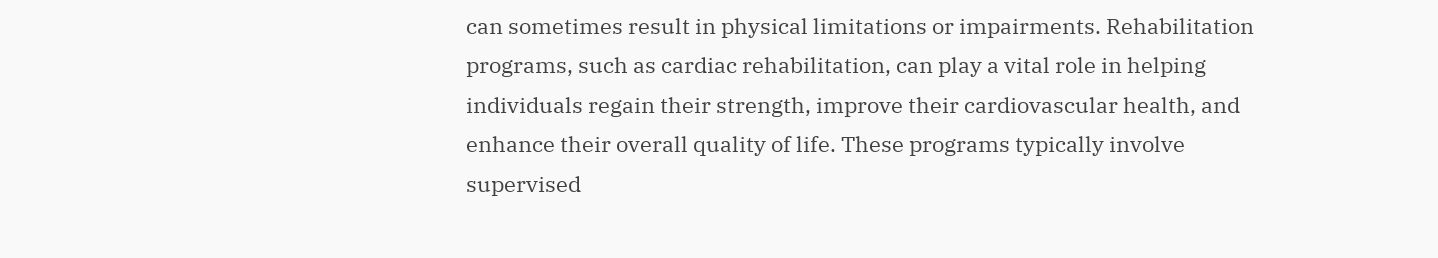can sometimes result in physical limitations or impairments. Rehabilitation programs, such as cardiac rehabilitation, can play a vital role in helping individuals regain their strength, improve their cardiovascular health, and enhance their overall quality of life. These programs typically involve supervised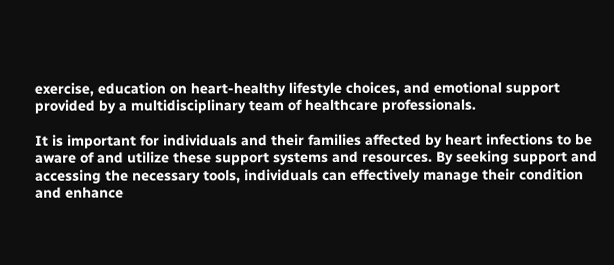exercise, education on heart-healthy lifestyle choices, and emotional support provided by a multidisciplinary team of healthcare professionals.

It is important for individuals and their families affected by heart infections to be aware of and utilize these support systems and resources. By seeking support and accessing the necessary tools, individuals can effectively manage their condition and enhance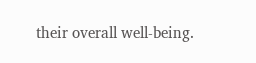their overall well-being.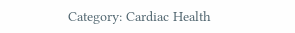Category: Cardiac Health